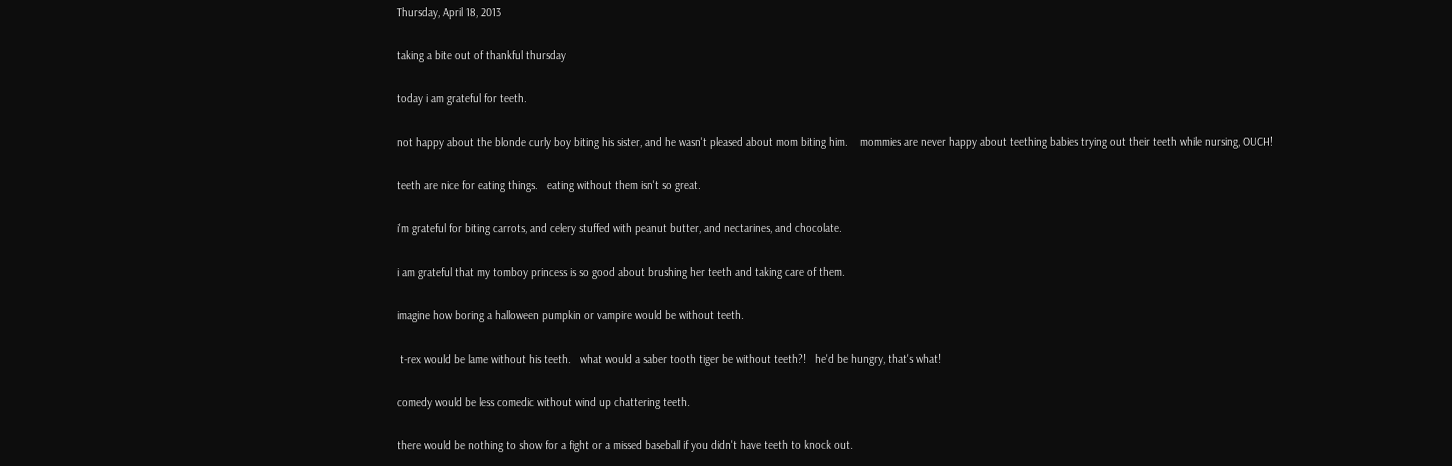Thursday, April 18, 2013

taking a bite out of thankful thursday

today i am grateful for teeth.

not happy about the blonde curly boy biting his sister, and he wasn't pleased about mom biting him.    mommies are never happy about teething babies trying out their teeth while nursing, OUCH!

teeth are nice for eating things.   eating without them isn't so great.

i'm grateful for biting carrots, and celery stuffed with peanut butter, and nectarines, and chocolate.

i am grateful that my tomboy princess is so good about brushing her teeth and taking care of them.

imagine how boring a halloween pumpkin or vampire would be without teeth.

 t-rex would be lame without his teeth.   what would a saber tooth tiger be without teeth?!   he'd be hungry, that's what!

comedy would be less comedic without wind up chattering teeth.

there would be nothing to show for a fight or a missed baseball if you didn't have teeth to knock out.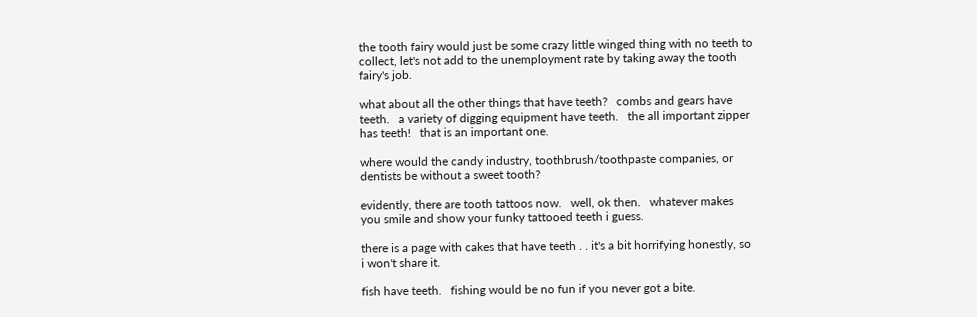the tooth fairy would just be some crazy little winged thing with no teeth to collect, let's not add to the unemployment rate by taking away the tooth fairy's job.

what about all the other things that have teeth?   combs and gears have teeth.   a variety of digging equipment have teeth.   the all important zipper has teeth!   that is an important one.

where would the candy industry, toothbrush/toothpaste companies, or dentists be without a sweet tooth?

evidently, there are tooth tattoos now.   well, ok then.   whatever makes you smile and show your funky tattooed teeth i guess.

there is a page with cakes that have teeth . . it's a bit horrifying honestly, so i won't share it.

fish have teeth.   fishing would be no fun if you never got a bite.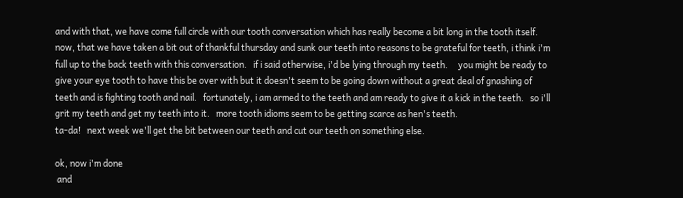and with that, we have come full circle with our tooth conversation which has really become a bit long in the tooth itself.
now, that we have taken a bit out of thankful thursday and sunk our teeth into reasons to be grateful for teeth, i think i'm full up to the back teeth with this conversation.   if i said otherwise, i'd be lying through my teeth.     you might be ready to give your eye tooth to have this be over with but it doesn't seem to be going down without a great deal of gnashing of teeth and is fighting tooth and nail.   fortunately, i am armed to the teeth and am ready to give it a kick in the teeth.   so i'll grit my teeth and get my teeth into it.   more tooth idioms seem to be getting scarce as hen's teeth.
ta-da!   next week we'll get the bit between our teeth and cut our teeth on something else.

ok, now i'm done
 and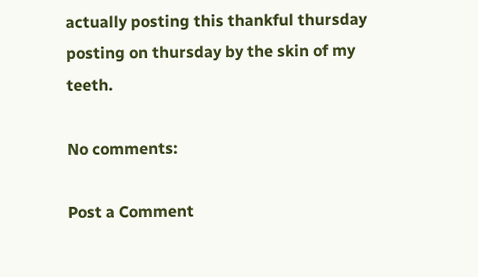actually posting this thankful thursday posting on thursday by the skin of my teeth.

No comments:

Post a Comment